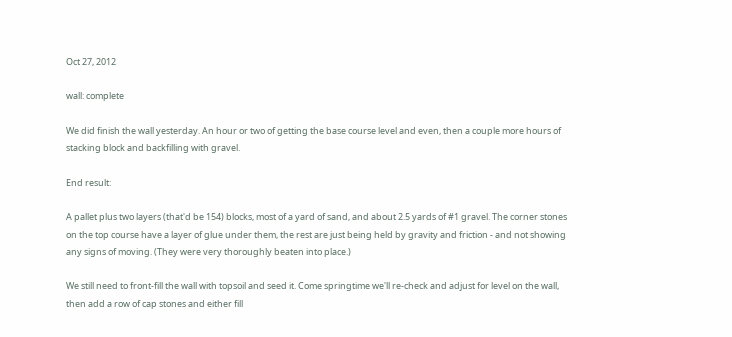Oct 27, 2012

wall: complete

We did finish the wall yesterday. An hour or two of getting the base course level and even, then a couple more hours of stacking block and backfilling with gravel.

End result:

A pallet plus two layers (that'd be 154) blocks, most of a yard of sand, and about 2.5 yards of #1 gravel. The corner stones on the top course have a layer of glue under them, the rest are just being held by gravity and friction - and not showing any signs of moving. (They were very thoroughly beaten into place.)

We still need to front-fill the wall with topsoil and seed it. Come springtime we'll re-check and adjust for level on the wall, then add a row of cap stones and either fill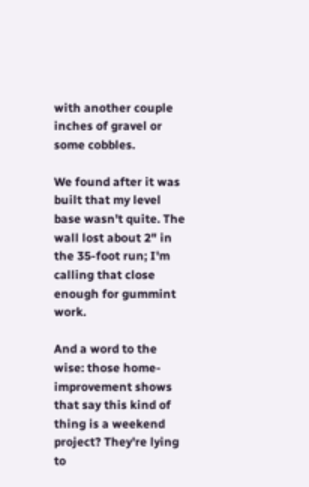with another couple inches of gravel or some cobbles.

We found after it was built that my level base wasn't quite. The wall lost about 2" in the 35-foot run; I'm calling that close enough for gummint work.

And a word to the wise: those home-improvement shows that say this kind of thing is a weekend project? They're lying to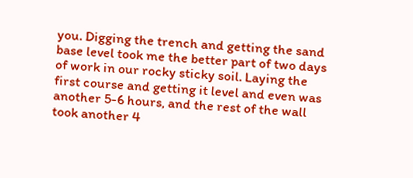you. Digging the trench and getting the sand base level took me the better part of two days of work in our rocky sticky soil. Laying the first course and getting it level and even was another 5-6 hours, and the rest of the wall took another 4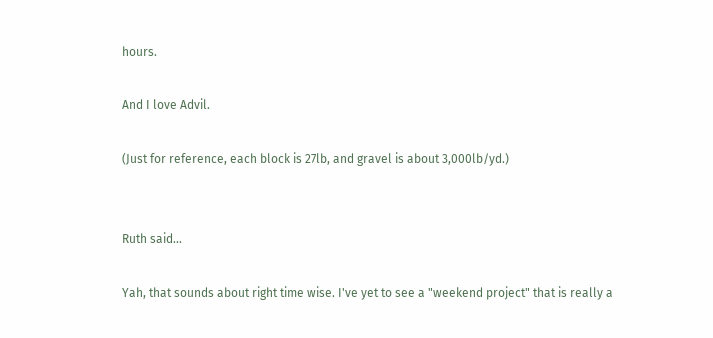hours.

And I love Advil.

(Just for reference, each block is 27lb, and gravel is about 3,000lb/yd.)


Ruth said...

Yah, that sounds about right time wise. I've yet to see a "weekend project" that is really a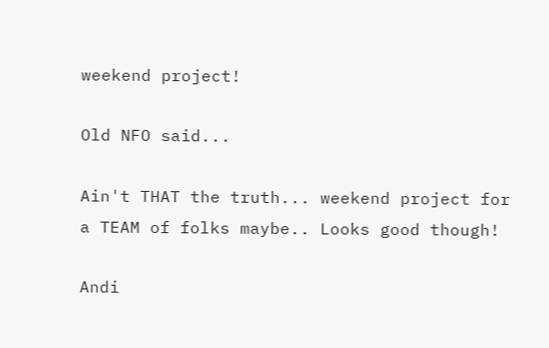weekend project!

Old NFO said...

Ain't THAT the truth... weekend project for a TEAM of folks maybe.. Looks good though!

Andi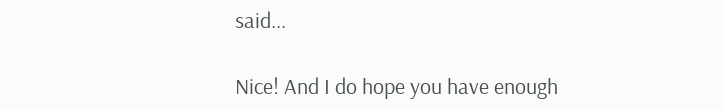said...

Nice! And I do hope you have enough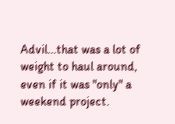Advil...that was a lot of weight to haul around, even if it was "only" a weekend project.